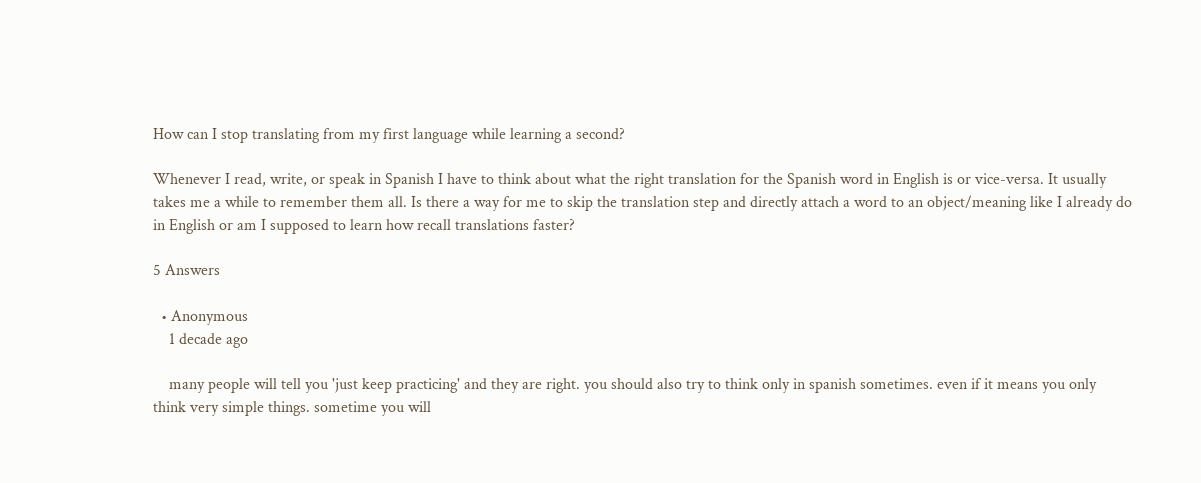How can I stop translating from my first language while learning a second?

Whenever I read, write, or speak in Spanish I have to think about what the right translation for the Spanish word in English is or vice-versa. It usually takes me a while to remember them all. Is there a way for me to skip the translation step and directly attach a word to an object/meaning like I already do in English or am I supposed to learn how recall translations faster?

5 Answers

  • Anonymous
    1 decade ago

    many people will tell you 'just keep practicing' and they are right. you should also try to think only in spanish sometimes. even if it means you only think very simple things. sometime you will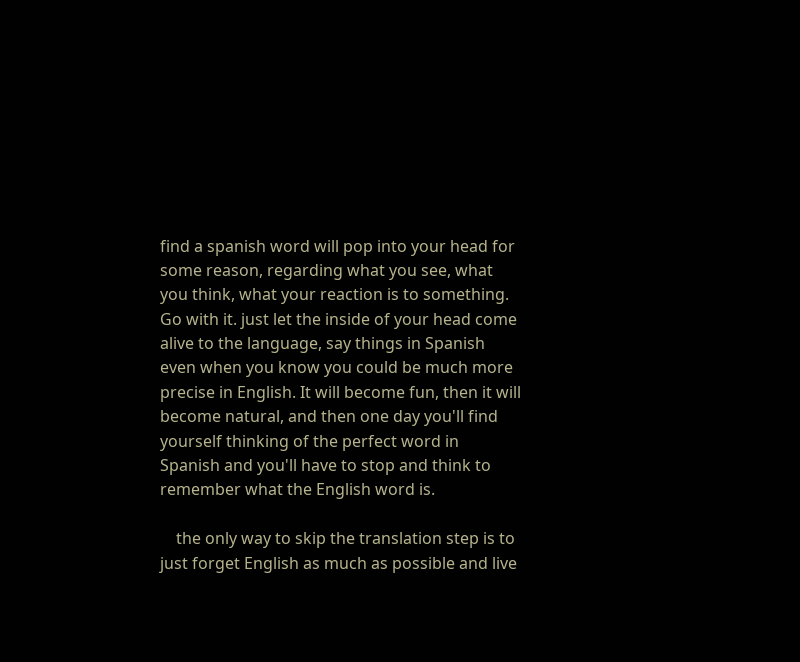find a spanish word will pop into your head for some reason, regarding what you see, what you think, what your reaction is to something. Go with it. just let the inside of your head come alive to the language, say things in Spanish even when you know you could be much more precise in English. It will become fun, then it will become natural, and then one day you'll find yourself thinking of the perfect word in Spanish and you'll have to stop and think to remember what the English word is.

    the only way to skip the translation step is to just forget English as much as possible and live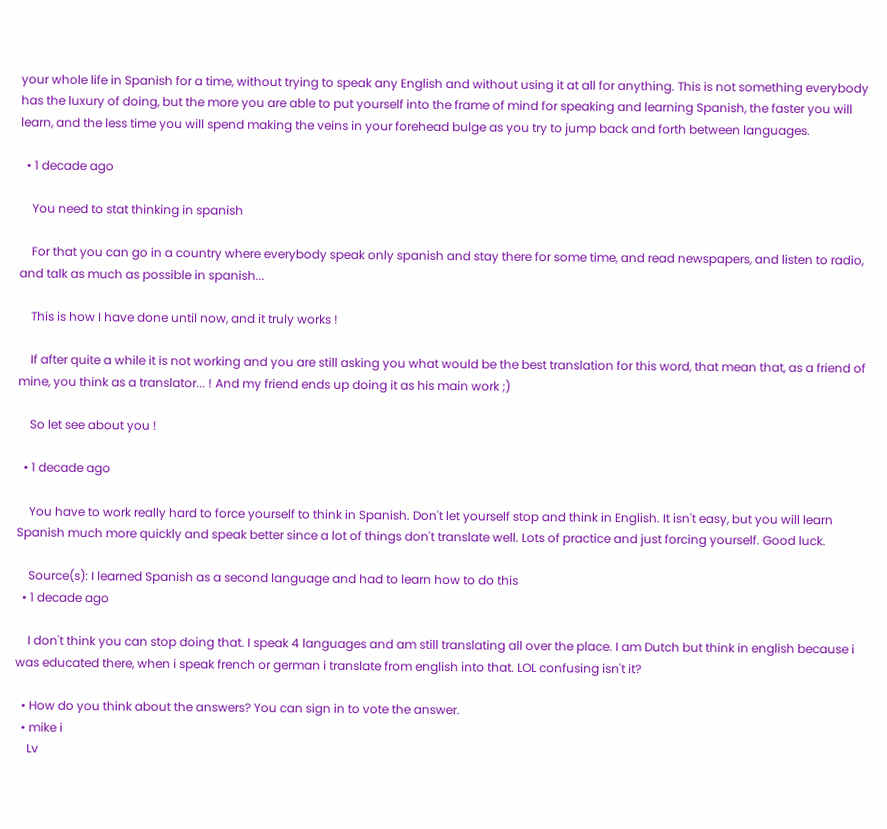your whole life in Spanish for a time, without trying to speak any English and without using it at all for anything. This is not something everybody has the luxury of doing, but the more you are able to put yourself into the frame of mind for speaking and learning Spanish, the faster you will learn, and the less time you will spend making the veins in your forehead bulge as you try to jump back and forth between languages.

  • 1 decade ago

    You need to stat thinking in spanish

    For that you can go in a country where everybody speak only spanish and stay there for some time, and read newspapers, and listen to radio, and talk as much as possible in spanish...

    This is how I have done until now, and it truly works !

    If after quite a while it is not working and you are still asking you what would be the best translation for this word, that mean that, as a friend of mine, you think as a translator... ! And my friend ends up doing it as his main work ;)

    So let see about you !

  • 1 decade ago

    You have to work really hard to force yourself to think in Spanish. Don't let yourself stop and think in English. It isn't easy, but you will learn Spanish much more quickly and speak better since a lot of things don't translate well. Lots of practice and just forcing yourself. Good luck.

    Source(s): I learned Spanish as a second language and had to learn how to do this
  • 1 decade ago

    I don't think you can stop doing that. I speak 4 languages and am still translating all over the place. I am Dutch but think in english because i was educated there, when i speak french or german i translate from english into that. LOL confusing isn't it?

  • How do you think about the answers? You can sign in to vote the answer.
  • mike i
    Lv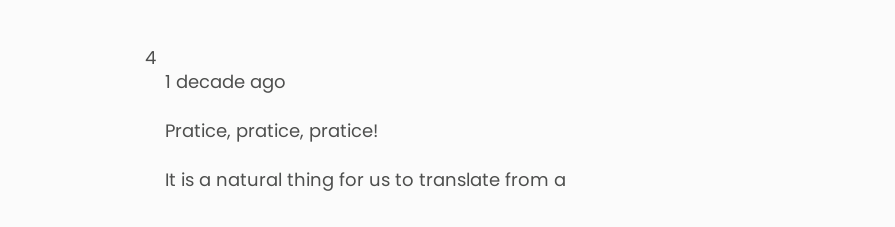4
    1 decade ago

    Pratice, pratice, pratice!

    It is a natural thing for us to translate from a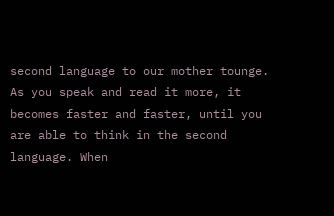second language to our mother tounge. As you speak and read it more, it becomes faster and faster, until you are able to think in the second language. When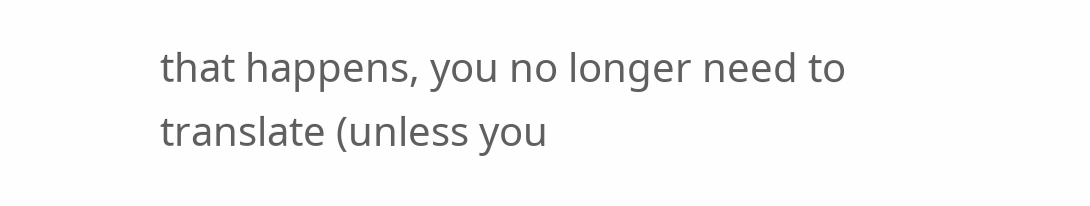that happens, you no longer need to translate (unless you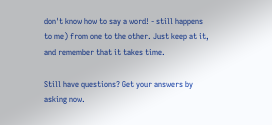don't know how to say a word! - still happens to me) from one to the other. Just keep at it, and remember that it takes time.

Still have questions? Get your answers by asking now.